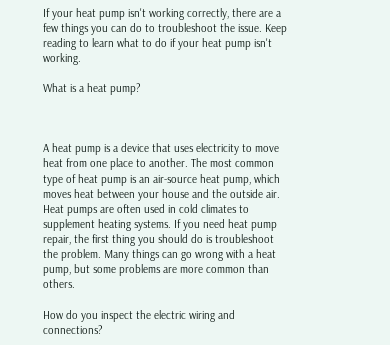If your heat pump isn't working correctly, there are a few things you can do to troubleshoot the issue. Keep reading to learn what to do if your heat pump isn't working.

What is a heat pump?



A heat pump is a device that uses electricity to move heat from one place to another. The most common type of heat pump is an air-source heat pump, which moves heat between your house and the outside air. Heat pumps are often used in cold climates to supplement heating systems. If you need heat pump repair, the first thing you should do is troubleshoot the problem. Many things can go wrong with a heat pump, but some problems are more common than others.

How do you inspect the electric wiring and connections?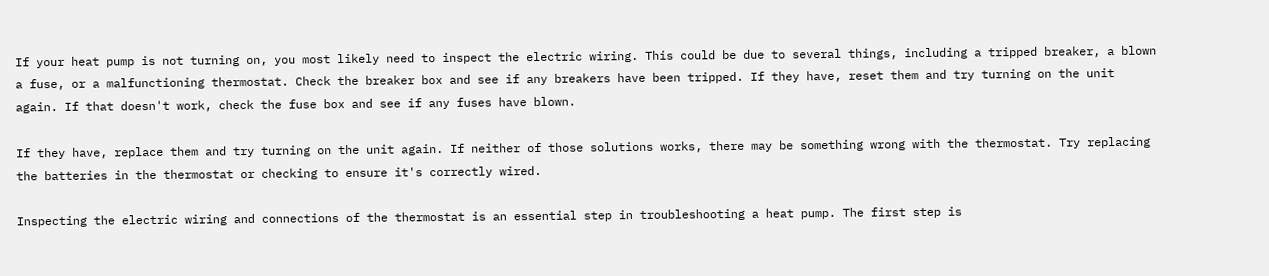If your heat pump is not turning on, you most likely need to inspect the electric wiring. This could be due to several things, including a tripped breaker, a blown a fuse, or a malfunctioning thermostat. Check the breaker box and see if any breakers have been tripped. If they have, reset them and try turning on the unit again. If that doesn't work, check the fuse box and see if any fuses have blown.

If they have, replace them and try turning on the unit again. If neither of those solutions works, there may be something wrong with the thermostat. Try replacing the batteries in the thermostat or checking to ensure it's correctly wired.

Inspecting the electric wiring and connections of the thermostat is an essential step in troubleshooting a heat pump. The first step is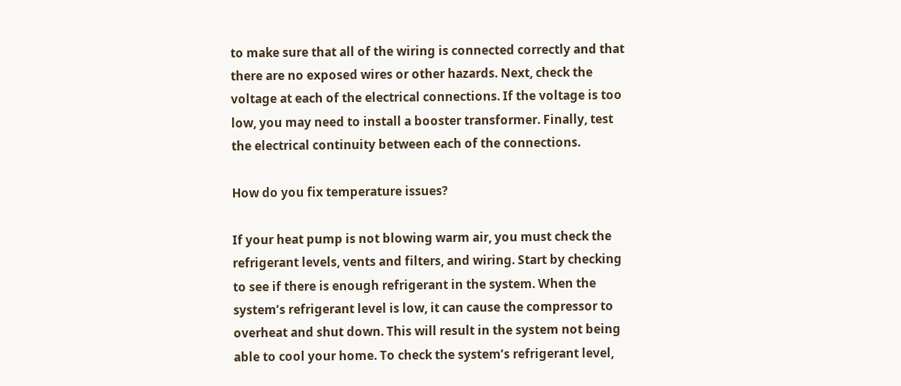to make sure that all of the wiring is connected correctly and that there are no exposed wires or other hazards. Next, check the voltage at each of the electrical connections. If the voltage is too low, you may need to install a booster transformer. Finally, test the electrical continuity between each of the connections.

How do you fix temperature issues?

If your heat pump is not blowing warm air, you must check the refrigerant levels, vents and filters, and wiring. Start by checking to see if there is enough refrigerant in the system. When the system’s refrigerant level is low, it can cause the compressor to overheat and shut down. This will result in the system not being able to cool your home. To check the system’s refrigerant level,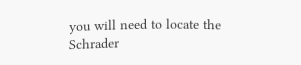you will need to locate the Schrader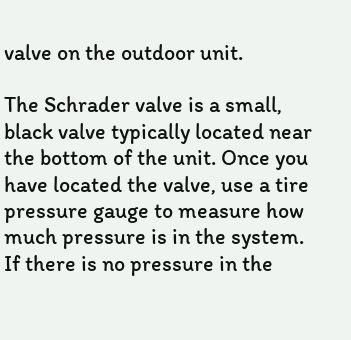valve on the outdoor unit.

The Schrader valve is a small, black valve typically located near the bottom of the unit. Once you have located the valve, use a tire pressure gauge to measure how much pressure is in the system. If there is no pressure in the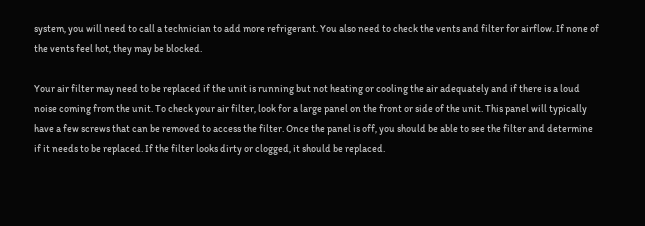system, you will need to call a technician to add more refrigerant. You also need to check the vents and filter for airflow. If none of the vents feel hot, they may be blocked.

Your air filter may need to be replaced if the unit is running but not heating or cooling the air adequately and if there is a loud noise coming from the unit. To check your air filter, look for a large panel on the front or side of the unit. This panel will typically have a few screws that can be removed to access the filter. Once the panel is off, you should be able to see the filter and determine if it needs to be replaced. If the filter looks dirty or clogged, it should be replaced.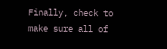Finally, check to make sure all of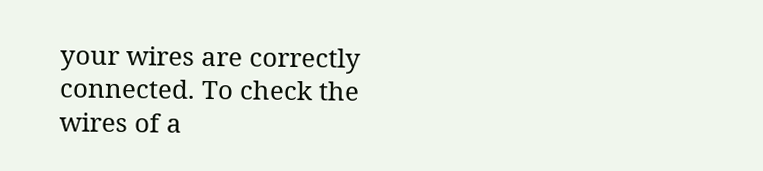your wires are correctly connected. To check the wires of a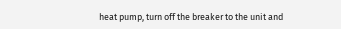heat pump, turn off the breaker to the unit and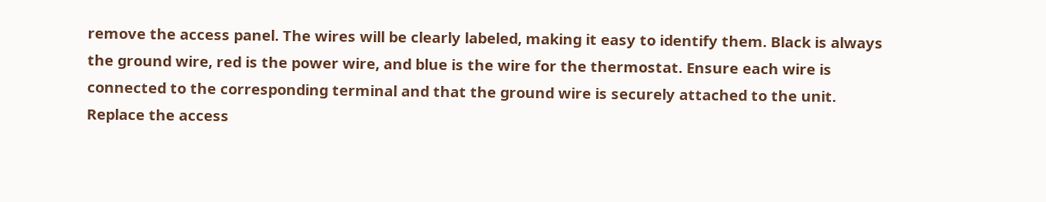remove the access panel. The wires will be clearly labeled, making it easy to identify them. Black is always the ground wire, red is the power wire, and blue is the wire for the thermostat. Ensure each wire is connected to the corresponding terminal and that the ground wire is securely attached to the unit. Replace the access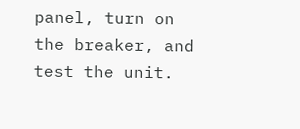panel, turn on the breaker, and test the unit.